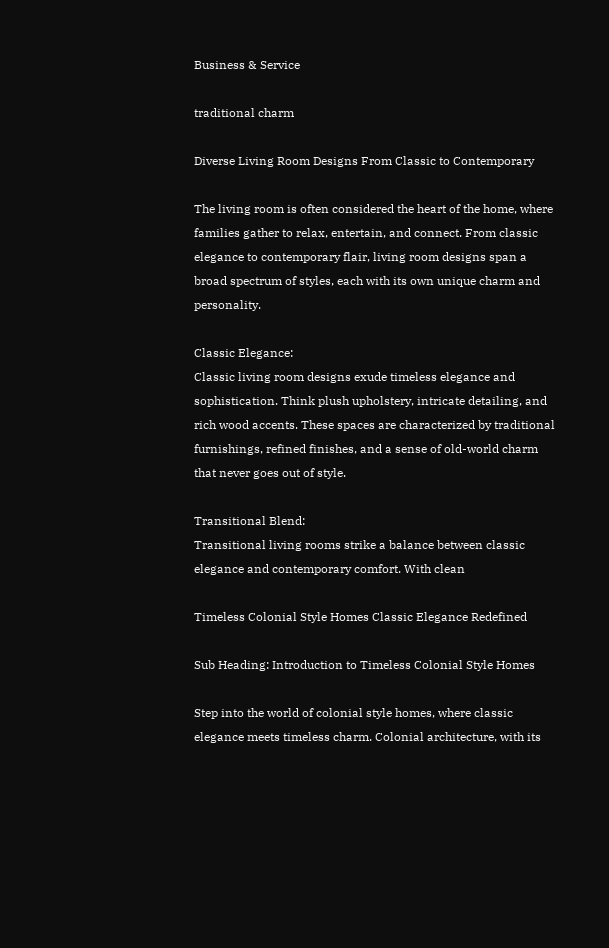Business & Service

traditional charm

Diverse Living Room Designs From Classic to Contemporary

The living room is often considered the heart of the home, where families gather to relax, entertain, and connect. From classic elegance to contemporary flair, living room designs span a broad spectrum of styles, each with its own unique charm and personality.

Classic Elegance:
Classic living room designs exude timeless elegance and sophistication. Think plush upholstery, intricate detailing, and rich wood accents. These spaces are characterized by traditional furnishings, refined finishes, and a sense of old-world charm that never goes out of style.

Transitional Blend:
Transitional living rooms strike a balance between classic elegance and contemporary comfort. With clean

Timeless Colonial Style Homes Classic Elegance Redefined

Sub Heading: Introduction to Timeless Colonial Style Homes

Step into the world of colonial style homes, where classic elegance meets timeless charm. Colonial architecture, with its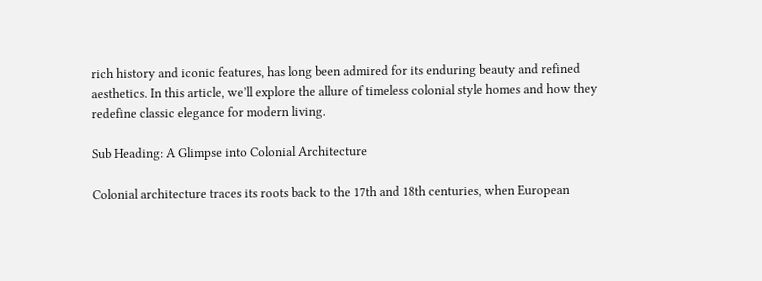rich history and iconic features, has long been admired for its enduring beauty and refined aesthetics. In this article, we’ll explore the allure of timeless colonial style homes and how they redefine classic elegance for modern living.

Sub Heading: A Glimpse into Colonial Architecture

Colonial architecture traces its roots back to the 17th and 18th centuries, when European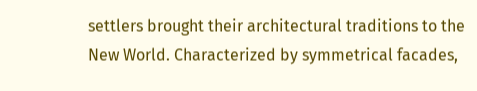settlers brought their architectural traditions to the New World. Characterized by symmetrical facades,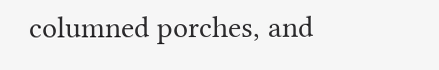columned porches, and